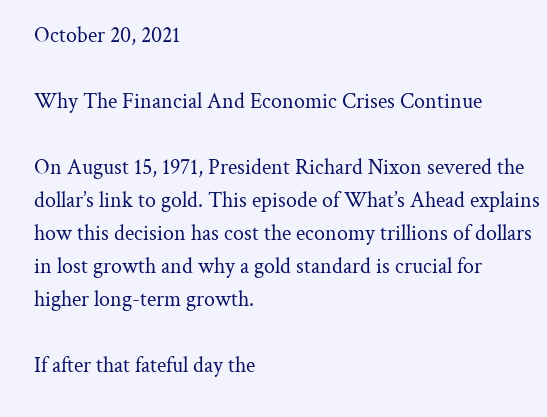October 20, 2021

Why The Financial And Economic Crises Continue

On August 15, 1971, President Richard Nixon severed the dollar’s link to gold. This episode of What’s Ahead explains how this decision has cost the economy trillions of dollars in lost growth and why a gold standard is crucial for higher long-term growth.

If after that fateful day the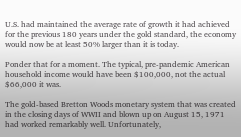U.S. had maintained the average rate of growth it had achieved for the previous 180 years under the gold standard, the economy would now be at least 50% larger than it is today.

Ponder that for a moment. The typical, pre-pandemic American household income would have been $100,000, not the actual $66,000 it was.

The gold-based Bretton Woods monetary system that was created in the closing days of WWII and blown up on August 15, 1971 had worked remarkably well. Unfortunately,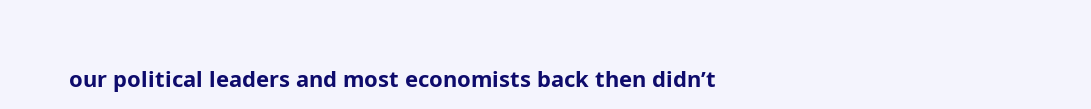our political leaders and most economists back then didn’t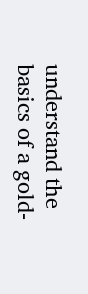understand the basics of a gold-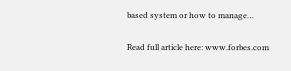based system or how to manage…

Read full article here: www.forbes.com